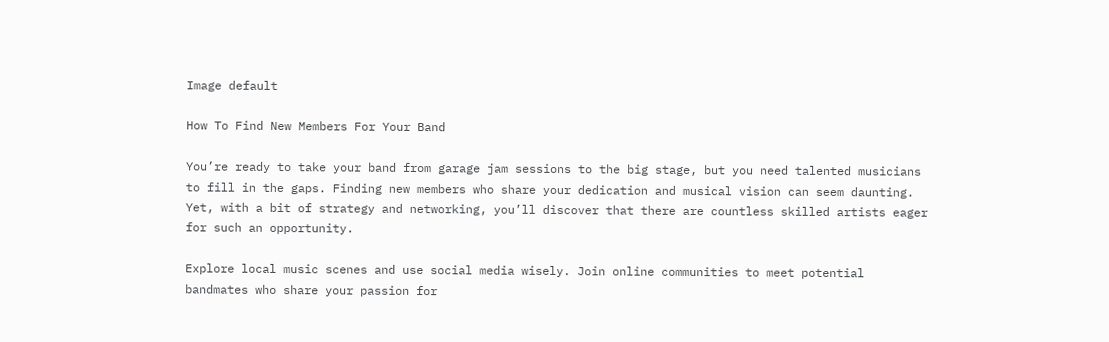Image default

How To Find New Members For Your Band

You’re ready to take your band from garage jam sessions to the big stage, but you need talented musicians to fill in the gaps. Finding new members who share your dedication and musical vision can seem daunting. Yet, with a bit of strategy and networking, you’ll discover that there are countless skilled artists eager for such an opportunity.

Explore local music scenes and use social media wisely. Join online communities to meet potential bandmates who share your passion for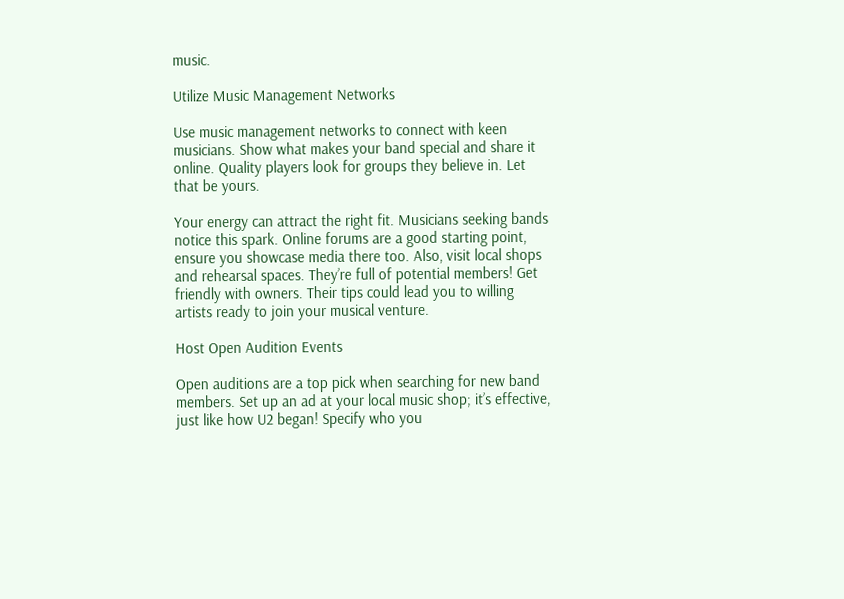music.

Utilize Music Management Networks

Use music management networks to connect with keen musicians. Show what makes your band special and share it online. Quality players look for groups they believe in. Let that be yours.

Your energy can attract the right fit. Musicians seeking bands notice this spark. Online forums are a good starting point, ensure you showcase media there too. Also, visit local shops and rehearsal spaces. They’re full of potential members! Get friendly with owners. Their tips could lead you to willing artists ready to join your musical venture.

Host Open Audition Events

Open auditions are a top pick when searching for new band members. Set up an ad at your local music shop; it’s effective, just like how U2 began! Specify who you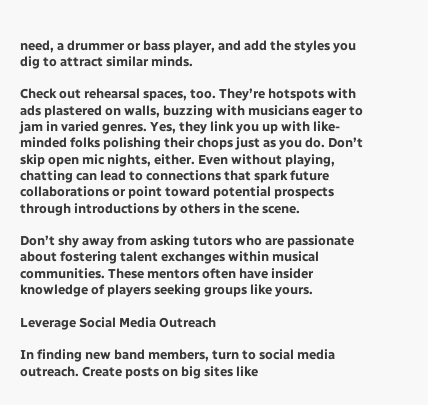need, a drummer or bass player, and add the styles you dig to attract similar minds.

Check out rehearsal spaces, too. They’re hotspots with ads plastered on walls, buzzing with musicians eager to jam in varied genres. Yes, they link you up with like-minded folks polishing their chops just as you do. Don’t skip open mic nights, either. Even without playing, chatting can lead to connections that spark future collaborations or point toward potential prospects through introductions by others in the scene.

Don’t shy away from asking tutors who are passionate about fostering talent exchanges within musical communities. These mentors often have insider knowledge of players seeking groups like yours.

Leverage Social Media Outreach

In finding new band members, turn to social media outreach. Create posts on big sites like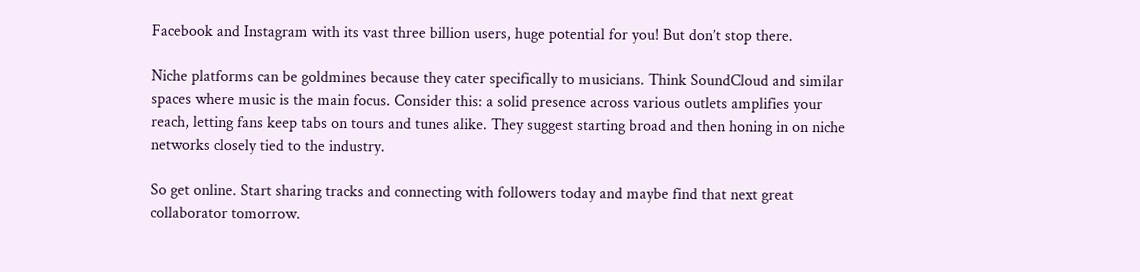Facebook and Instagram with its vast three billion users, huge potential for you! But don’t stop there.

Niche platforms can be goldmines because they cater specifically to musicians. Think SoundCloud and similar spaces where music is the main focus. Consider this: a solid presence across various outlets amplifies your reach, letting fans keep tabs on tours and tunes alike. They suggest starting broad and then honing in on niche networks closely tied to the industry.

So get online. Start sharing tracks and connecting with followers today and maybe find that next great collaborator tomorrow.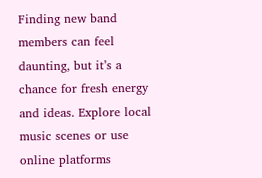Finding new band members can feel daunting, but it’s a chance for fresh energy and ideas. Explore local music scenes or use online platforms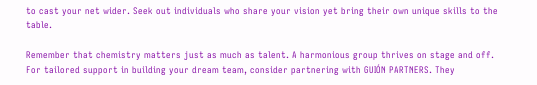to cast your net wider. Seek out individuals who share your vision yet bring their own unique skills to the table.

Remember that chemistry matters just as much as talent. A harmonious group thrives on stage and off. For tailored support in building your dream team, consider partnering with GUIÓN PARTNERS. They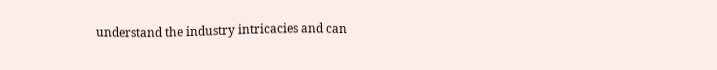understand the industry intricacies and can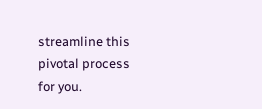streamline this pivotal process for you.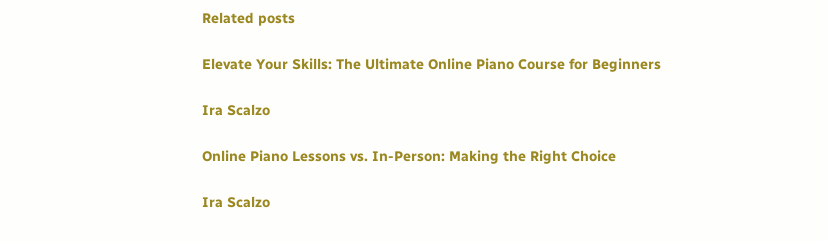Related posts

Elevate Your Skills: The Ultimate Online Piano Course for Beginners

Ira Scalzo

Online Piano Lessons vs. In-Person: Making the Right Choice

Ira Scalzo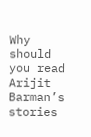Why should you read Arijit Barman’s stories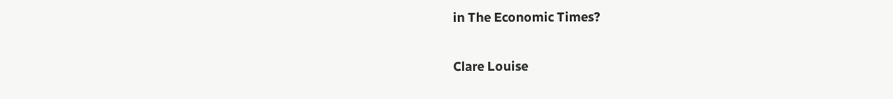in The Economic Times?

Clare Louise